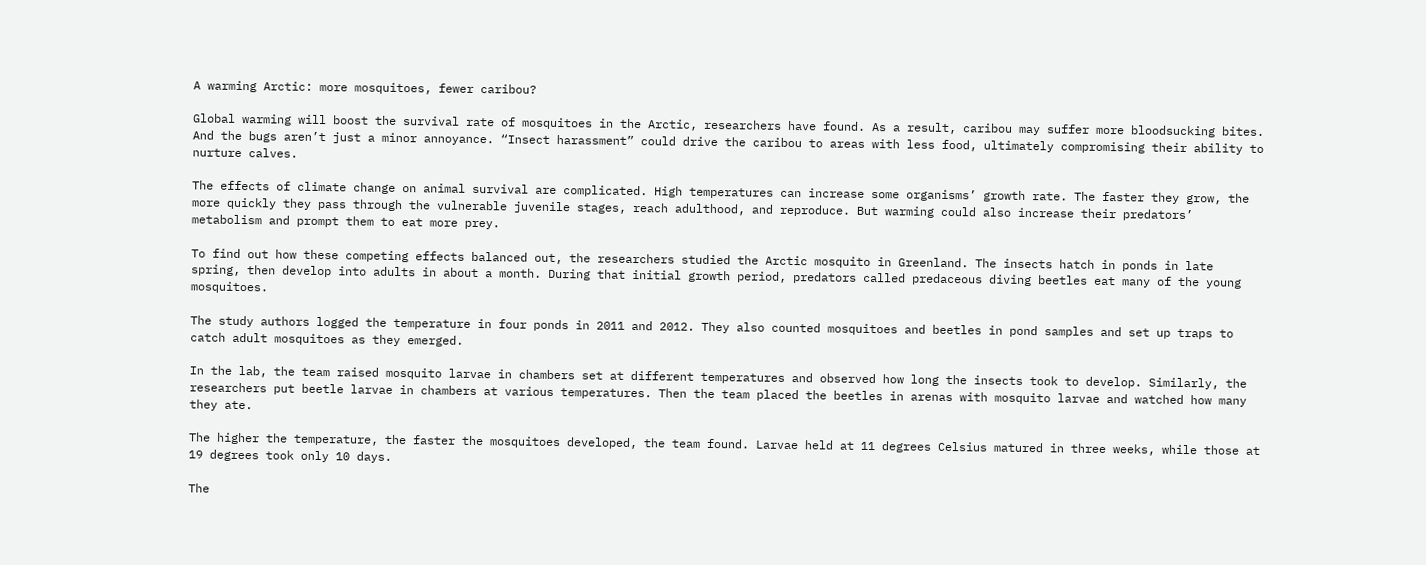A warming Arctic: more mosquitoes, fewer caribou?

Global warming will boost the survival rate of mosquitoes in the Arctic, researchers have found. As a result, caribou may suffer more bloodsucking bites. And the bugs aren’t just a minor annoyance. “Insect harassment” could drive the caribou to areas with less food, ultimately compromising their ability to nurture calves.

The effects of climate change on animal survival are complicated. High temperatures can increase some organisms’ growth rate. The faster they grow, the more quickly they pass through the vulnerable juvenile stages, reach adulthood, and reproduce. But warming could also increase their predators’ metabolism and prompt them to eat more prey.

To find out how these competing effects balanced out, the researchers studied the Arctic mosquito in Greenland. The insects hatch in ponds in late spring, then develop into adults in about a month. During that initial growth period, predators called predaceous diving beetles eat many of the young mosquitoes.

The study authors logged the temperature in four ponds in 2011 and 2012. They also counted mosquitoes and beetles in pond samples and set up traps to catch adult mosquitoes as they emerged.

In the lab, the team raised mosquito larvae in chambers set at different temperatures and observed how long the insects took to develop. Similarly, the researchers put beetle larvae in chambers at various temperatures. Then the team placed the beetles in arenas with mosquito larvae and watched how many they ate.

The higher the temperature, the faster the mosquitoes developed, the team found. Larvae held at 11 degrees Celsius matured in three weeks, while those at 19 degrees took only 10 days.

The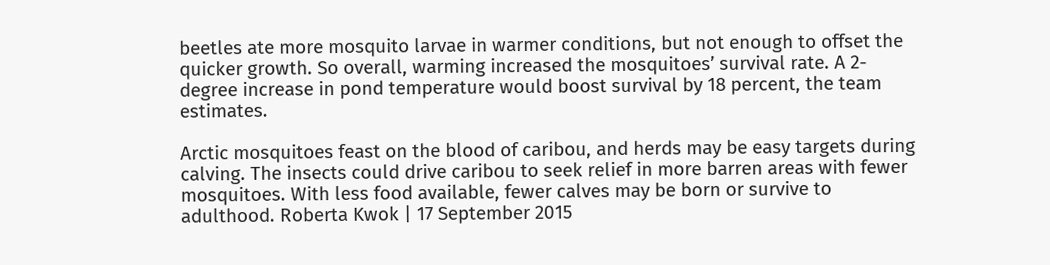beetles ate more mosquito larvae in warmer conditions, but not enough to offset the quicker growth. So overall, warming increased the mosquitoes’ survival rate. A 2-degree increase in pond temperature would boost survival by 18 percent, the team estimates.

Arctic mosquitoes feast on the blood of caribou, and herds may be easy targets during calving. The insects could drive caribou to seek relief in more barren areas with fewer mosquitoes. With less food available, fewer calves may be born or survive to adulthood. Roberta Kwok | 17 September 2015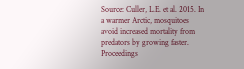Source: Culler, L.E. et al. 2015. In a warmer Arctic, mosquitoes avoid increased mortality from predators by growing faster. Proceedings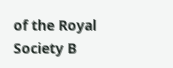of the Royal Society B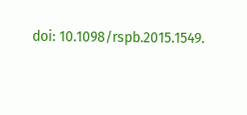doi: 10.1098/rspb.2015.1549.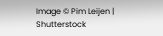Image © Pim Leijen | Shutterstock